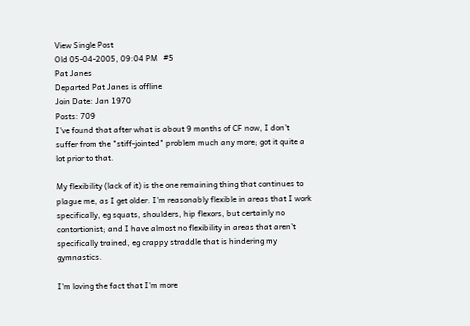View Single Post
Old 05-04-2005, 09:04 PM   #5
Pat Janes
Departed Pat Janes is offline
Join Date: Jan 1970
Posts: 709
I've found that after what is about 9 months of CF now, I don't suffer from the "stiff-jointed" problem much any more; got it quite a lot prior to that.

My flexibility (lack of it) is the one remaining thing that continues to plague me, as I get older. I'm reasonably flexible in areas that I work specifically, eg squats, shoulders, hip flexors, but certainly no contortionist; and I have almost no flexibility in areas that aren't specifically trained, eg crappy straddle that is hindering my gymnastics.

I'm loving the fact that I'm more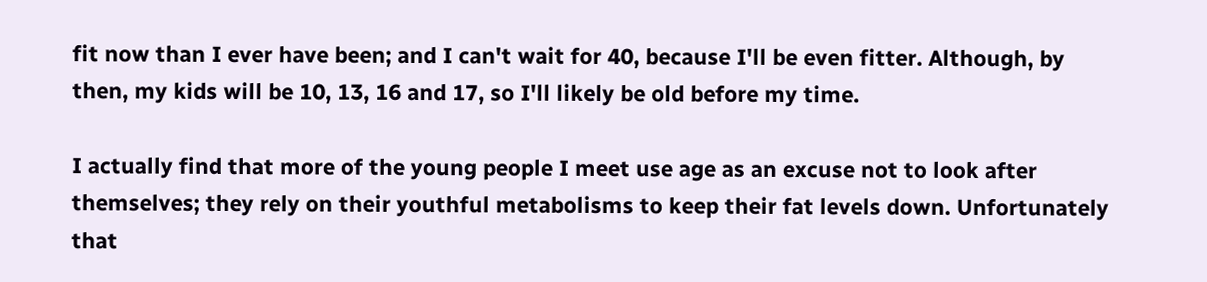fit now than I ever have been; and I can't wait for 40, because I'll be even fitter. Although, by then, my kids will be 10, 13, 16 and 17, so I'll likely be old before my time.

I actually find that more of the young people I meet use age as an excuse not to look after themselves; they rely on their youthful metabolisms to keep their fat levels down. Unfortunately that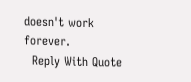doesn't work forever.
  Reply With Quote